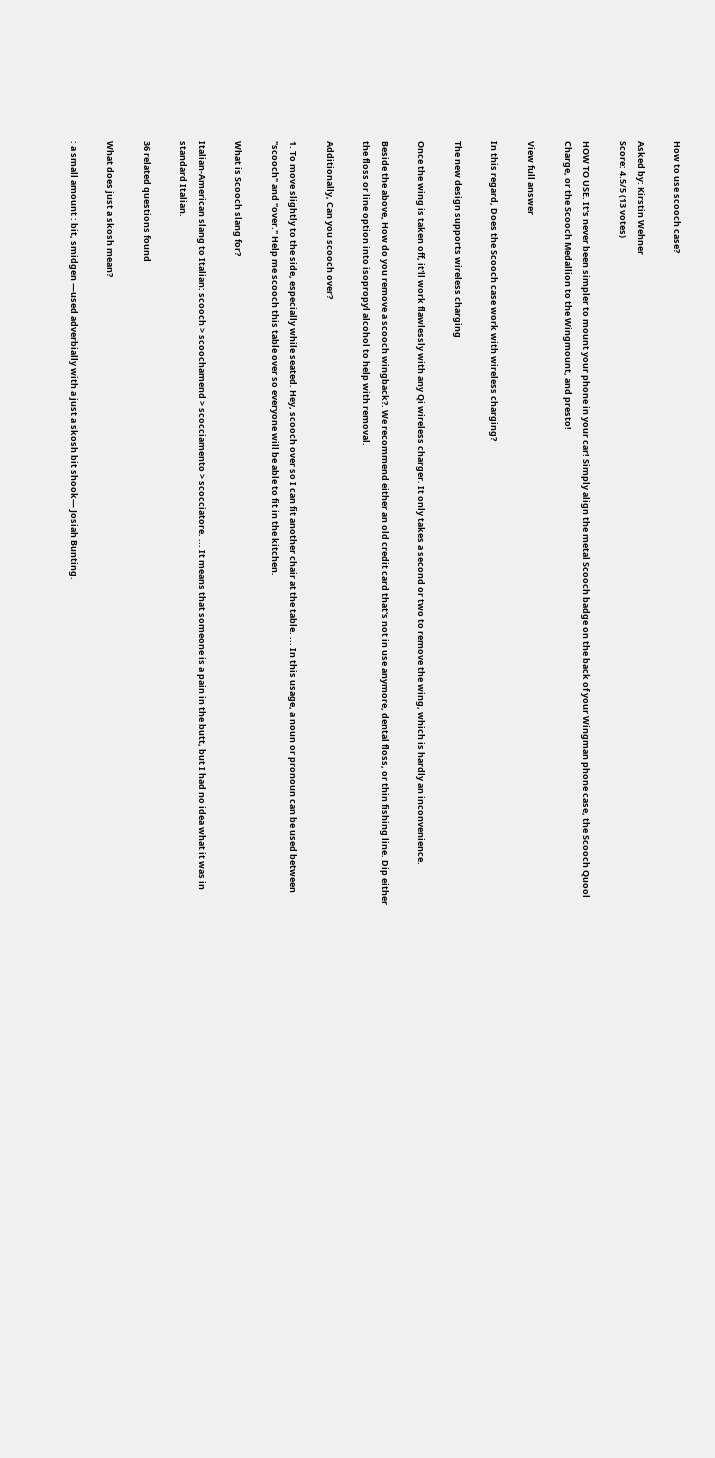How to use scooch case?

Asked by: Kirstin Wehner
Score: 4.5/5 (13 votes)

HOW TO USE. It's never been simpler to mount your phone in your car! Simply align the metal Scooch badge on the back of your Wingman phone case, the Scooch Quool Charge, or the Scooch Medallion to the Wingmount, and presto!

View full answer

In this regard, Does the Scooch case work with wireless charging?

The new design supports wireless charging

Once the wing is taken off, it'll work flawlessly with any Qi wireless charger. It only takes a second or two to remove the wing, which is hardly an inconvenience.

Beside the above, How do you remove a scooch wingback?. We recommend either an old credit card that's not in use anymore, dental floss, or thin fishing line. Dip either the floss or line option into isopropyl alcohol to help with removal.

Additionally, Can you scooch over?

1. To move slightly to the side, especially while seated. Hey, scooch over so I can fit another chair at the table. ... In this usage, a noun or pronoun can be used between "scooch" and "over." Help me scooch this table over so everyone will be able to fit in the kitchen.

What is Scooch slang for?

Italian-American slang to Italian: scooch > scoochamend > scocciamento > scocciatore. ... It means that someone is a pain in the butt, but I had no idea what it was in standard Italian.

36 related questions found

What does just a skosh mean?

: a small amount : bit, smidgen —used adverbially with a just a skosh bit shook— Josiah Bunting.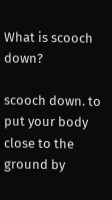What is scooch down?

scooch down. to put your body close to the ground by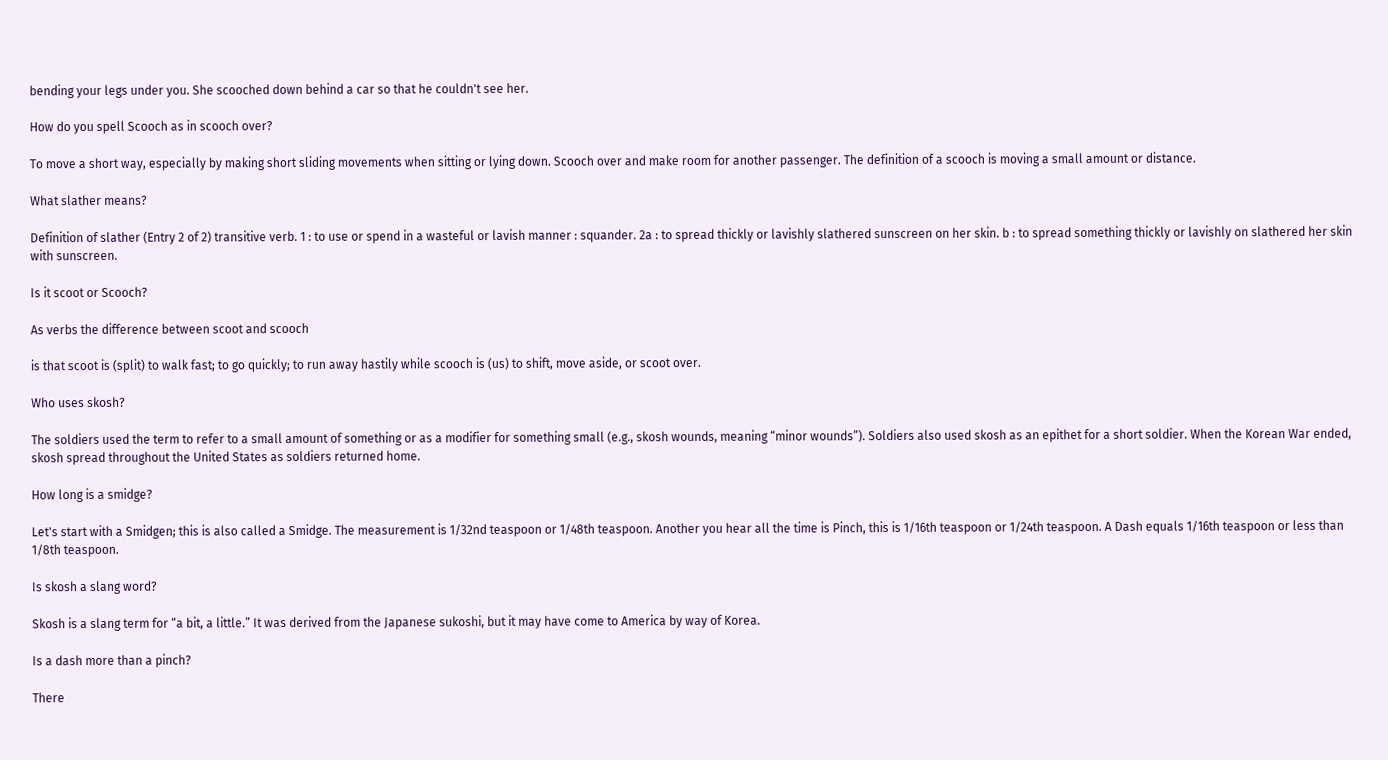bending your legs under you. She scooched down behind a car so that he couldn't see her.

How do you spell Scooch as in scooch over?

To move a short way, especially by making short sliding movements when sitting or lying down. Scooch over and make room for another passenger. The definition of a scooch is moving a small amount or distance.

What slather means?

Definition of slather (Entry 2 of 2) transitive verb. 1 : to use or spend in a wasteful or lavish manner : squander. 2a : to spread thickly or lavishly slathered sunscreen on her skin. b : to spread something thickly or lavishly on slathered her skin with sunscreen.

Is it scoot or Scooch?

As verbs the difference between scoot and scooch

is that scoot is (split) to walk fast; to go quickly; to run away hastily while scooch is (us) to shift, move aside, or scoot over.

Who uses skosh?

The soldiers used the term to refer to a small amount of something or as a modifier for something small (e.g., skosh wounds, meaning “minor wounds”). Soldiers also used skosh as an epithet for a short soldier. When the Korean War ended, skosh spread throughout the United States as soldiers returned home.

How long is a smidge?

Let's start with a Smidgen; this is also called a Smidge. The measurement is 1/32nd teaspoon or 1/48th teaspoon. Another you hear all the time is Pinch, this is 1/16th teaspoon or 1/24th teaspoon. A Dash equals 1/16th teaspoon or less than 1/8th teaspoon.

Is skosh a slang word?

Skosh is a slang term for “a bit, a little.” It was derived from the Japanese sukoshi, but it may have come to America by way of Korea.

Is a dash more than a pinch?

There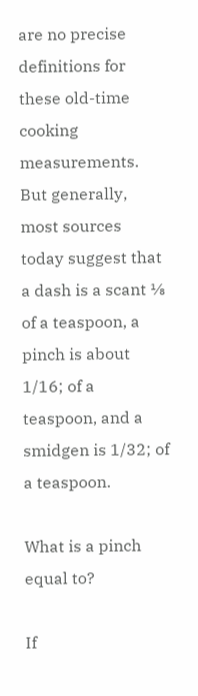are no precise definitions for these old-time cooking measurements. But generally, most sources today suggest that a dash is a scant ⅛ of a teaspoon, a pinch is about 1/16; of a teaspoon, and a smidgen is 1/32; of a teaspoon.

What is a pinch equal to?

If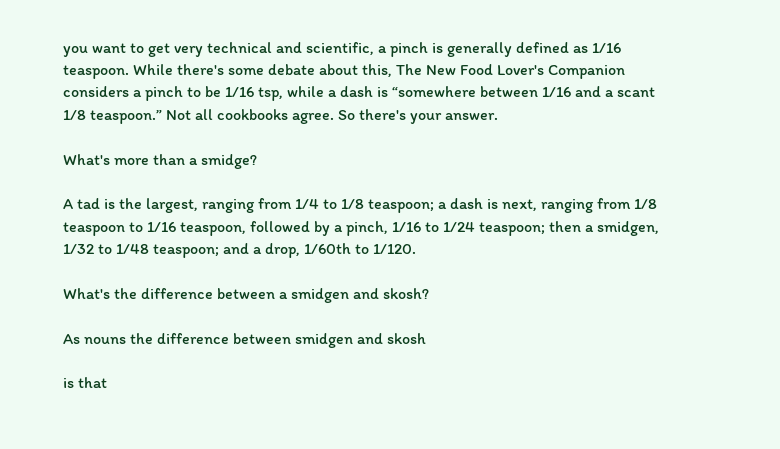you want to get very technical and scientific, a pinch is generally defined as 1/16 teaspoon. While there's some debate about this, The New Food Lover's Companion considers a pinch to be 1/16 tsp, while a dash is “somewhere between 1/16 and a scant 1/8 teaspoon.” Not all cookbooks agree. So there's your answer.

What's more than a smidge?

A tad is the largest, ranging from 1/4 to 1/8 teaspoon; a dash is next, ranging from 1/8 teaspoon to 1/16 teaspoon, followed by a pinch, 1/16 to 1/24 teaspoon; then a smidgen, 1/32 to 1/48 teaspoon; and a drop, 1/60th to 1/120.

What's the difference between a smidgen and skosh?

As nouns the difference between smidgen and skosh

is that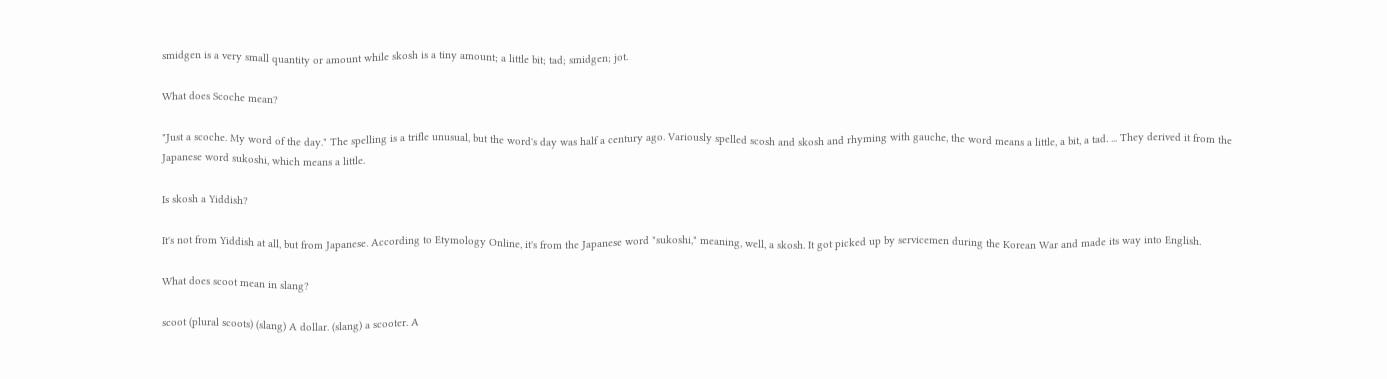smidgen is a very small quantity or amount while skosh is a tiny amount; a little bit; tad; smidgen; jot.

What does Scoche mean?

"Just a scoche. My word of the day." The spelling is a trifle unusual, but the word's day was half a century ago. Variously spelled scosh and skosh and rhyming with gauche, the word means a little, a bit, a tad. ... They derived it from the Japanese word sukoshi, which means a little.

Is skosh a Yiddish?

It's not from Yiddish at all, but from Japanese. According to Etymology Online, it's from the Japanese word "sukoshi," meaning, well, a skosh. It got picked up by servicemen during the Korean War and made its way into English.

What does scoot mean in slang?

scoot (plural scoots) (slang) A dollar. (slang) a scooter. A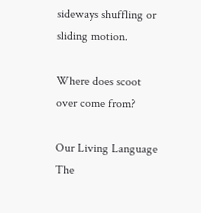sideways shuffling or sliding motion.

Where does scoot over come from?

Our Living Language The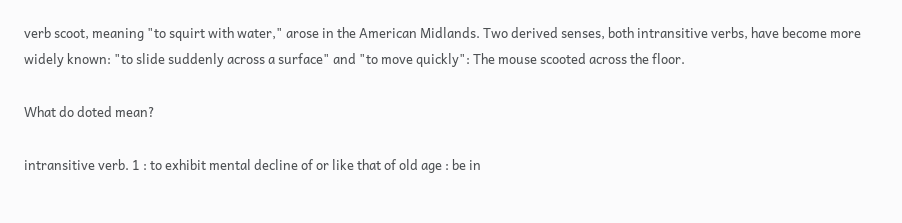verb scoot, meaning "to squirt with water," arose in the American Midlands. Two derived senses, both intransitive verbs, have become more widely known: "to slide suddenly across a surface" and "to move quickly": The mouse scooted across the floor.

What do doted mean?

intransitive verb. 1 : to exhibit mental decline of or like that of old age : be in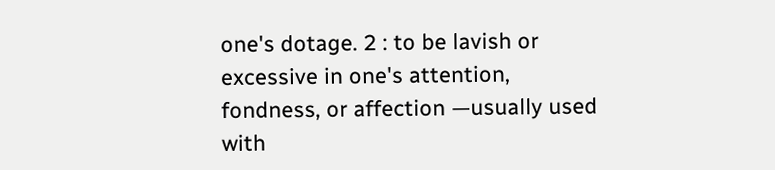one's dotage. 2 : to be lavish or excessive in one's attention, fondness, or affection —usually used with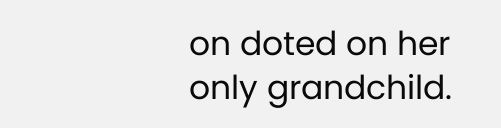on doted on her only grandchild.